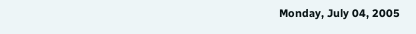Monday, July 04, 2005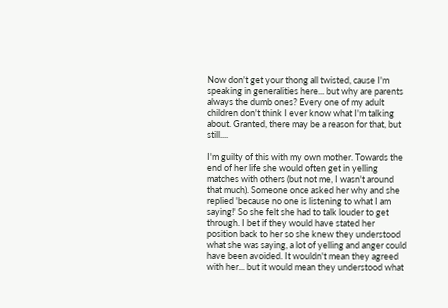Now don't get your thong all twisted, cause I'm speaking in generalities here... but why are parents always the dumb ones? Every one of my adult children don't think I ever know what I'm talking about. Granted, there may be a reason for that, but still....

I'm guilty of this with my own mother. Towards the end of her life she would often get in yelling matches with others (but not me, I wasn't around that much). Someone once asked her why and she replied 'because no one is listening to what I am saying!' So she felt she had to talk louder to get through. I bet if they would have stated her position back to her so she knew they understood what she was saying, a lot of yelling and anger could have been avoided. It wouldn't mean they agreed with her... but it would mean they understood what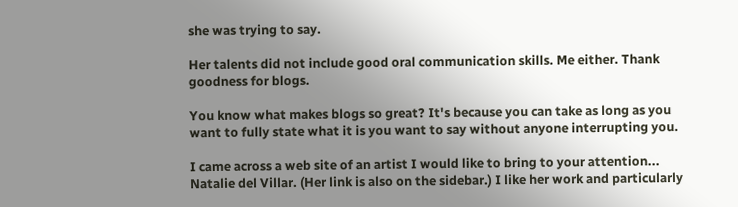she was trying to say.

Her talents did not include good oral communication skills. Me either. Thank goodness for blogs.

You know what makes blogs so great? It's because you can take as long as you want to fully state what it is you want to say without anyone interrupting you.

I came across a web site of an artist I would like to bring to your attention... Natalie del Villar. (Her link is also on the sidebar.) I like her work and particularly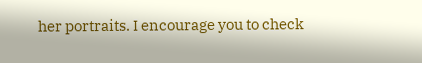her portraits. I encourage you to check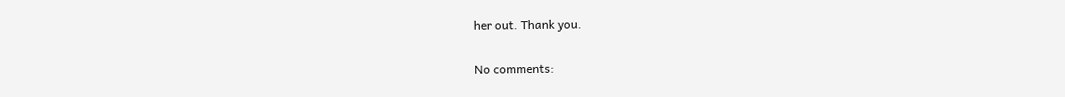her out. Thank you.

No comments: